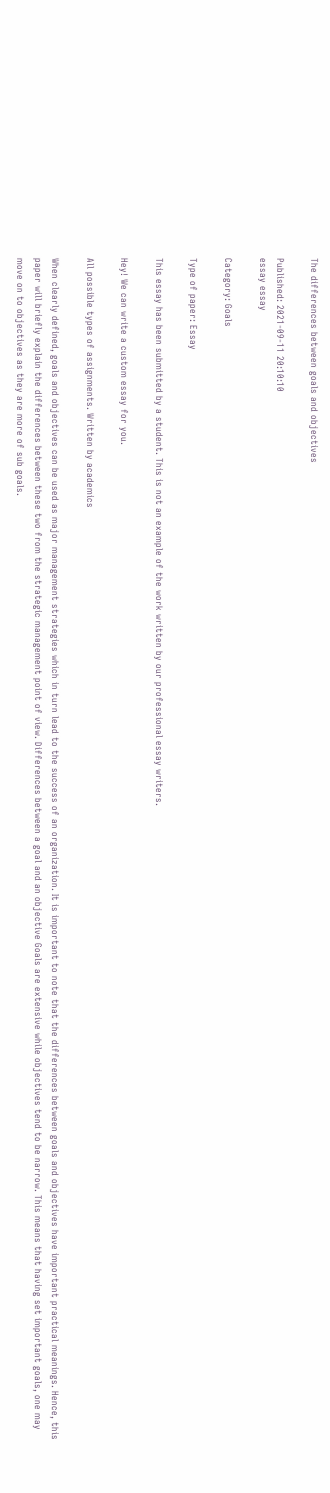The differences between goals and objectives

Published: 2021-09-11 20:10:10
essay essay

Category: Goals

Type of paper: Essay

This essay has been submitted by a student. This is not an example of the work written by our professional essay writers.

Hey! We can write a custom essay for you.

All possible types of assignments. Written by academics

When clearly defined, goals and objectives can be used as major management strategies which in turn lead to the success of an organization. It is important to note that the differences between goals and objectives have important practical meanings. Hence, this paper will briefly explain the differences between these two from the strategic management point of view. Differences between a goal and an objective Goals are extensive while objectives tend to be narrow. This means that having set important goals, one may move on to objectives as they are more of sub goals.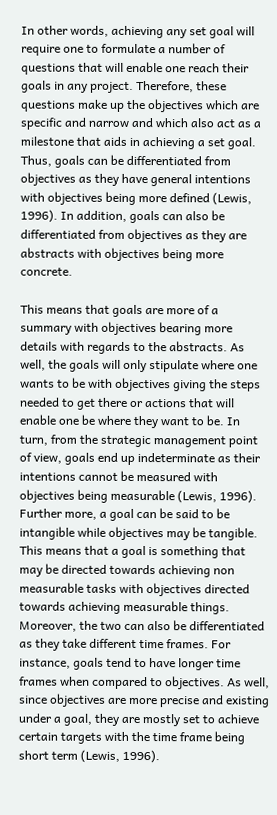In other words, achieving any set goal will require one to formulate a number of questions that will enable one reach their goals in any project. Therefore, these questions make up the objectives which are specific and narrow and which also act as a milestone that aids in achieving a set goal. Thus, goals can be differentiated from objectives as they have general intentions with objectives being more defined (Lewis, 1996). In addition, goals can also be differentiated from objectives as they are abstracts with objectives being more concrete.

This means that goals are more of a summary with objectives bearing more details with regards to the abstracts. As well, the goals will only stipulate where one wants to be with objectives giving the steps needed to get there or actions that will enable one be where they want to be. In turn, from the strategic management point of view, goals end up indeterminate as their intentions cannot be measured with objectives being measurable (Lewis, 1996). Further more, a goal can be said to be intangible while objectives may be tangible.
This means that a goal is something that may be directed towards achieving non measurable tasks with objectives directed towards achieving measurable things. Moreover, the two can also be differentiated as they take different time frames. For instance, goals tend to have longer time frames when compared to objectives. As well, since objectives are more precise and existing under a goal, they are mostly set to achieve certain targets with the time frame being short term (Lewis, 1996).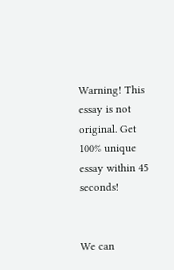Warning! This essay is not original. Get 100% unique essay within 45 seconds!


We can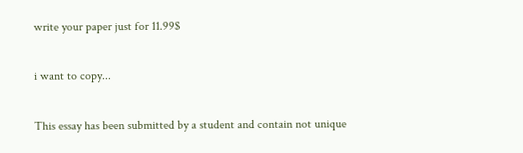write your paper just for 11.99$

i want to copy...

This essay has been submitted by a student and contain not unique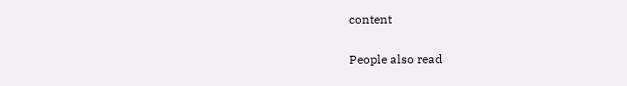content

People also read